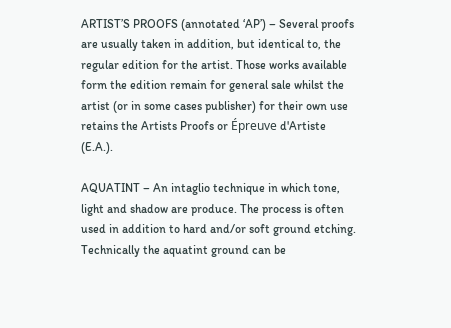ARTIST’S PROOFS (annotated ‘AP’) – Several proofs are usually taken in addition, but identical to, the regular edition for the artist. Those works available form the edition remain for general sale whilst the artist (or in some cases publisher) for their own use retains the Artists Proofs or Épreuve d'Artiste (E.A.).

AQUATINT – An intaglio technique in which tone, light and shadow are produce. The process is often used in addition to hard and/or soft ground etching. Technically the aquatint ground can be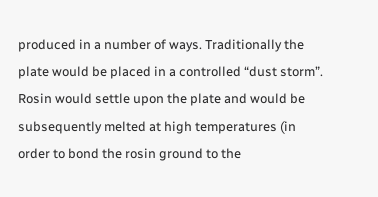produced in a number of ways. Traditionally the plate would be placed in a controlled “dust storm”. Rosin would settle upon the plate and would be subsequently melted at high temperatures (in order to bond the rosin ground to the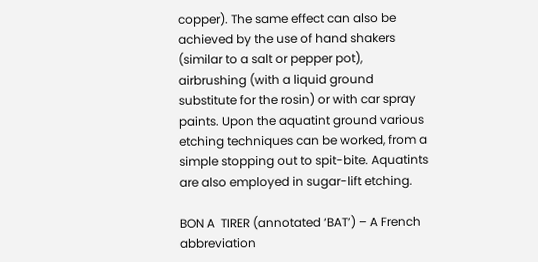copper). The same effect can also be achieved by the use of hand shakers (similar to a salt or pepper pot), airbrushing (with a liquid ground substitute for the rosin) or with car spray paints. Upon the aquatint ground various etching techniques can be worked, from a simple stopping out to spit-bite. Aquatints are also employed in sugar-lift etching.

BON A  TIRER (annotated ‘BAT’) – A French abbreviation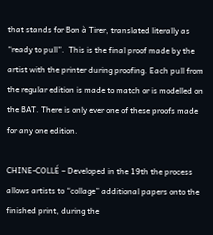that stands for Bon à Tirer, translated literally as “ready to pull”.  This is the final proof made by the artist with the printer during proofing. Each pull from the regular edition is made to match or is modelled on the BAT. There is only ever one of these proofs made for any one edition.

CHINE-COLLÉ – Developed in the 19th the process allows artists to “collage” additional papers onto the finished print, during the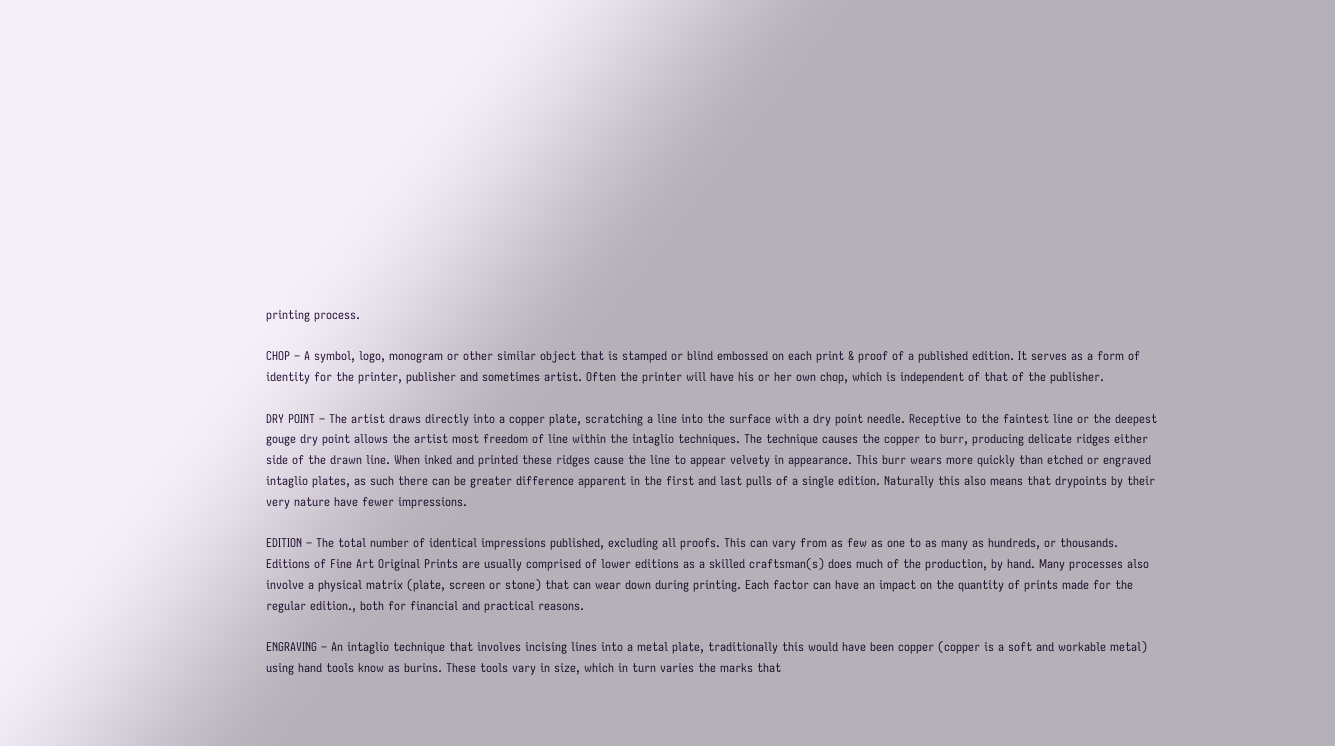printing process.

CHOP – A symbol, logo, monogram or other similar object that is stamped or blind embossed on each print & proof of a published edition. It serves as a form of identity for the printer, publisher and sometimes artist. Often the printer will have his or her own chop, which is independent of that of the publisher.

DRY POINT – The artist draws directly into a copper plate, scratching a line into the surface with a dry point needle. Receptive to the faintest line or the deepest gouge dry point allows the artist most freedom of line within the intaglio techniques. The technique causes the copper to burr, producing delicate ridges either side of the drawn line. When inked and printed these ridges cause the line to appear velvety in appearance. This burr wears more quickly than etched or engraved intaglio plates, as such there can be greater difference apparent in the first and last pulls of a single edition. Naturally this also means that drypoints by their very nature have fewer impressions.

EDITION – The total number of identical impressions published, excluding all proofs. This can vary from as few as one to as many as hundreds, or thousands. Editions of Fine Art Original Prints are usually comprised of lower editions as a skilled craftsman(s) does much of the production, by hand. Many processes also involve a physical matrix (plate, screen or stone) that can wear down during printing. Each factor can have an impact on the quantity of prints made for the regular edition., both for financial and practical reasons.

ENGRAVING – An intaglio technique that involves incising lines into a metal plate, traditionally this would have been copper (copper is a soft and workable metal) using hand tools know as burins. These tools vary in size, which in turn varies the marks that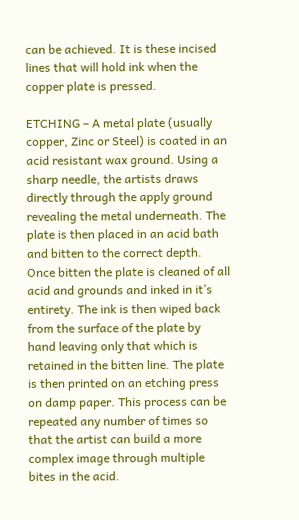can be achieved. It is these incised lines that will hold ink when the copper plate is pressed.

ETCHING – A metal plate (usually copper, Zinc or Steel) is coated in an acid resistant wax ground. Using a sharp needle, the artists draws directly through the apply ground revealing the metal underneath. The plate is then placed in an acid bath and bitten to the correct depth. Once bitten the plate is cleaned of all acid and grounds and inked in it’s entirety. The ink is then wiped back from the surface of the plate by hand leaving only that which is retained in the bitten line. The plate is then printed on an etching press on damp paper. This process can be repeated any number of times so that the artist can build a more complex image through multiple bites in the acid.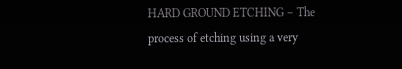HARD GROUND ETCHING – The process of etching using a very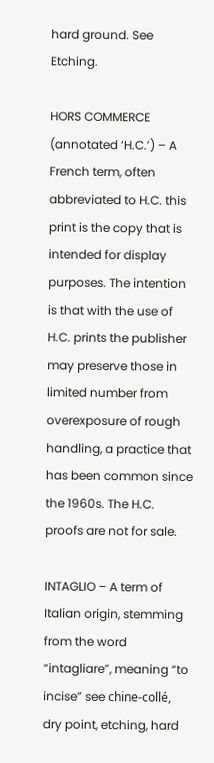hard ground. See Etching.

HORS COMMERCE (annotated ‘H.C.’) – A French term, often abbreviated to H.C. this print is the copy that is intended for display purposes. The intention is that with the use of H.C. prints the publisher may preserve those in limited number from overexposure of rough handling, a practice that has been common since the 1960s. The H.C. proofs are not for sale.

INTAGLIO – A term of Italian origin, stemming from the word “intagliare”, meaning “to incise” see chine-collé, dry point, etching, hard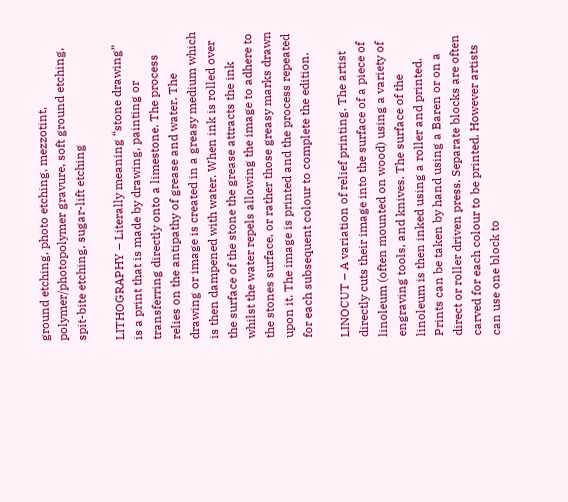ground etching, photo etching, mezzotint, polymer/photopolymer gravure, soft ground etching, spit-bite etching, sugar-lift etching

LITHOGRAPHY – Literally meaning “stone drawing” is a print that is made by drawing, painting or transferring directly onto a limestone. The process relies on the antipathy of grease and water. The drawing or image is created in a greasy medium which is then dampened with water. When ink is rolled over the surface of the stone the grease attracts the ink whilst the water repels allowing the image to adhere to the stones surface, or rather those greasy marks drawn upon it. The image is printed and the process repeated for each subsequent colour to complete the edition.

LINOCUT – A variation of relief printing. The artist directly cuts their image into the surface of a piece of linoleum (often mounted on wood) using a variety of engraving tools, and knives. The surface of the linoleum is then inked using a roller and printed. Prints can be taken by hand using a Baren or on a direct or roller driven press. Separate blocks are often carved for each colour to be printed. However artists can use one block to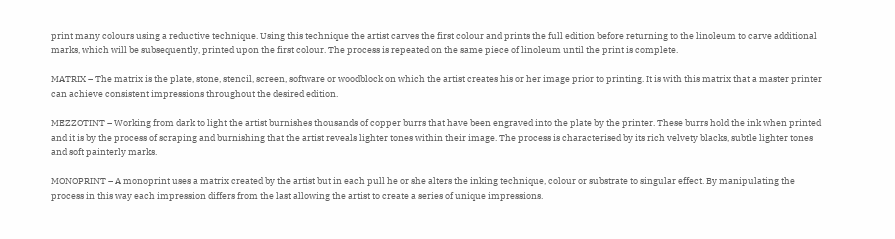print many colours using a reductive technique. Using this technique the artist carves the first colour and prints the full edition before returning to the linoleum to carve additional marks, which will be subsequently, printed upon the first colour. The process is repeated on the same piece of linoleum until the print is complete.

MATRIX – The matrix is the plate, stone, stencil, screen, software or woodblock on which the artist creates his or her image prior to printing. It is with this matrix that a master printer can achieve consistent impressions throughout the desired edition.

MEZZOTINT – Working from dark to light the artist burnishes thousands of copper burrs that have been engraved into the plate by the printer. These burrs hold the ink when printed and it is by the process of scraping and burnishing that the artist reveals lighter tones within their image. The process is characterised by its rich velvety blacks, subtle lighter tones and soft painterly marks.

MONOPRINT – A monoprint uses a matrix created by the artist but in each pull he or she alters the inking technique, colour or substrate to singular effect. By manipulating the process in this way each impression differs from the last allowing the artist to create a series of unique impressions.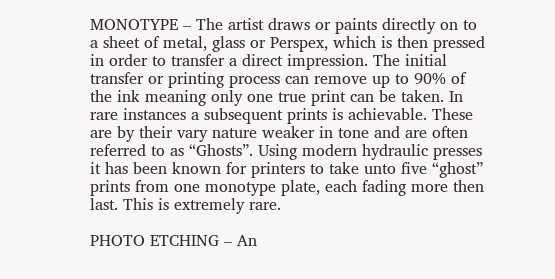MONOTYPE – The artist draws or paints directly on to a sheet of metal, glass or Perspex, which is then pressed in order to transfer a direct impression. The initial transfer or printing process can remove up to 90% of the ink meaning only one true print can be taken. In rare instances a subsequent prints is achievable. These are by their vary nature weaker in tone and are often referred to as “Ghosts”. Using modern hydraulic presses it has been known for printers to take unto five “ghost” prints from one monotype plate, each fading more then last. This is extremely rare.

PHOTO ETCHING – An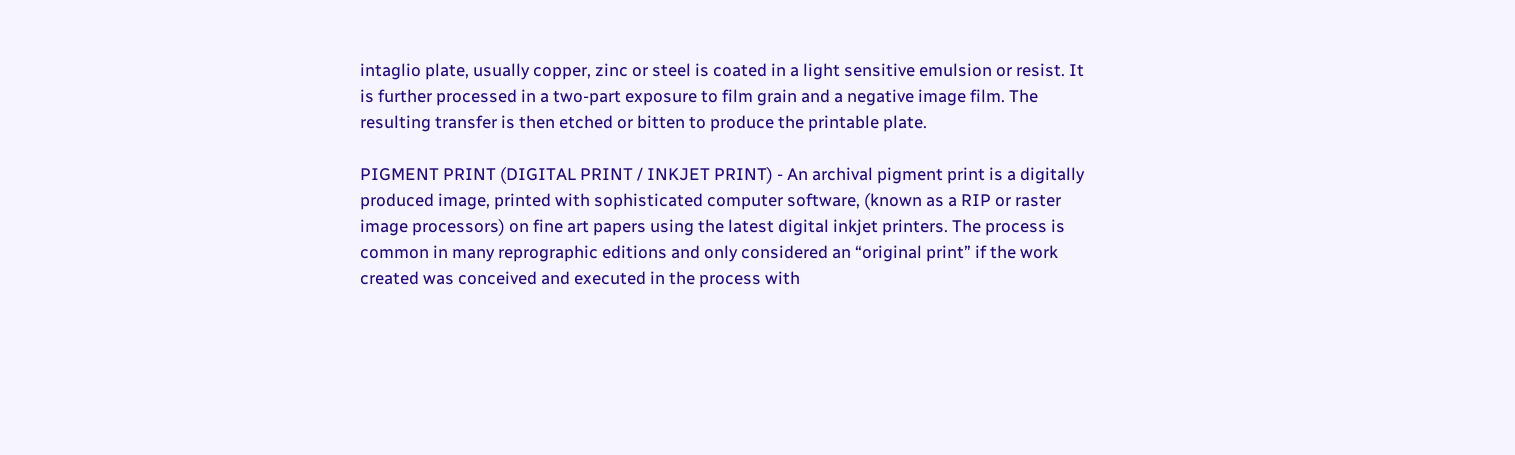intaglio plate, usually copper, zinc or steel is coated in a light sensitive emulsion or resist. It is further processed in a two-part exposure to film grain and a negative image film. The resulting transfer is then etched or bitten to produce the printable plate.

PIGMENT PRINT (DIGITAL PRINT / INKJET PRINT) - An archival pigment print is a digitally produced image, printed with sophisticated computer software, (known as a RIP or raster image processors) on fine art papers using the latest digital inkjet printers. The process is common in many reprographic editions and only considered an “original print” if the work created was conceived and executed in the process with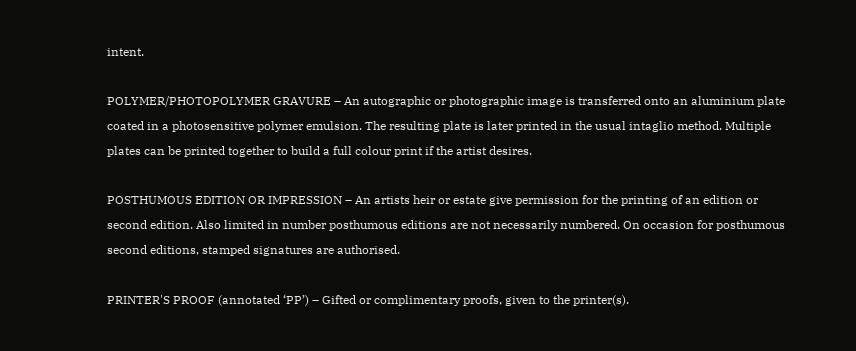intent.

POLYMER/PHOTOPOLYMER GRAVURE – An autographic or photographic image is transferred onto an aluminium plate coated in a photosensitive polymer emulsion. The resulting plate is later printed in the usual intaglio method. Multiple plates can be printed together to build a full colour print if the artist desires.

POSTHUMOUS EDITION OR IMPRESSION – An artists heir or estate give permission for the printing of an edition or second edition. Also limited in number posthumous editions are not necessarily numbered. On occasion for posthumous second editions, stamped signatures are authorised.

PRINTER'S PROOF (annotated ‘PP’) – Gifted or complimentary proofs, given to the printer(s).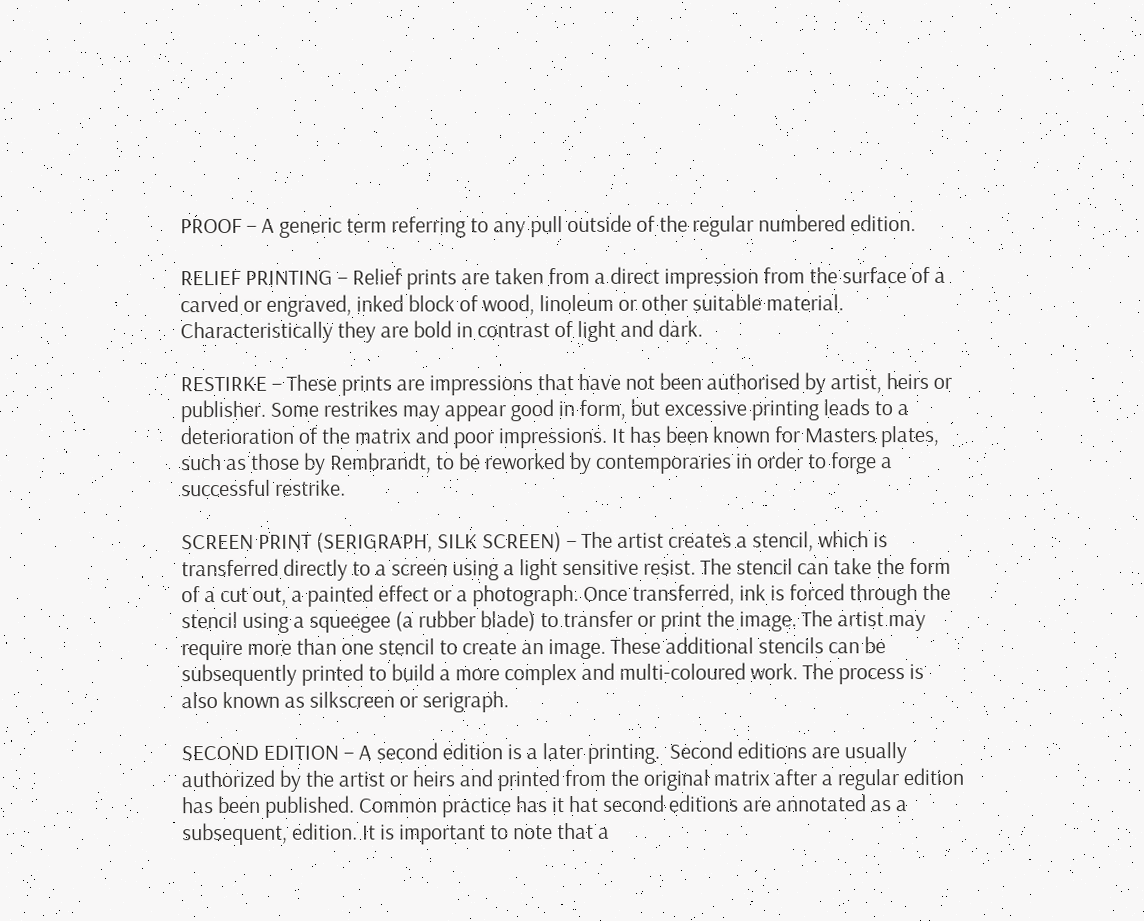PROOF – A generic term referring to any pull outside of the regular numbered edition.

RELIEF PRINTING – Relief prints are taken from a direct impression from the surface of a carved or engraved, inked block of wood, linoleum or other suitable material. Characteristically they are bold in contrast of light and dark.

RESTIRKE – These prints are impressions that have not been authorised by artist, heirs or publisher. Some restrikes may appear good in form, but excessive printing leads to a deterioration of the matrix and poor impressions. It has been known for Masters plates, such as those by Rembrandt, to be reworked by contemporaries in order to forge a successful restrike.

SCREEN PRINT (SERIGRAPH, SILK SCREEN) – The artist creates a stencil, which is transferred directly to a screen using a light sensitive resist. The stencil can take the form of a cut out, a painted effect or a photograph. Once transferred, ink is forced through the stencil using a squeegee (a rubber blade) to transfer or print the image. The artist may require more than one stencil to create an image. These additional stencils can be subsequently printed to build a more complex and multi-coloured work. The process is also known as silkscreen or serigraph.

SECOND EDITION – A second edition is a later printing.  Second editions are usually authorized by the artist or heirs and printed from the original matrix after a regular edition has been published. Common practice has it hat second editions are annotated as a subsequent, edition. It is important to note that a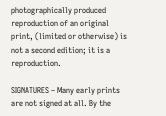photographically produced reproduction of an original print, (limited or otherwise) is not a second edition; it is a reproduction.

SIGNATURES – Many early prints are not signed at all. By the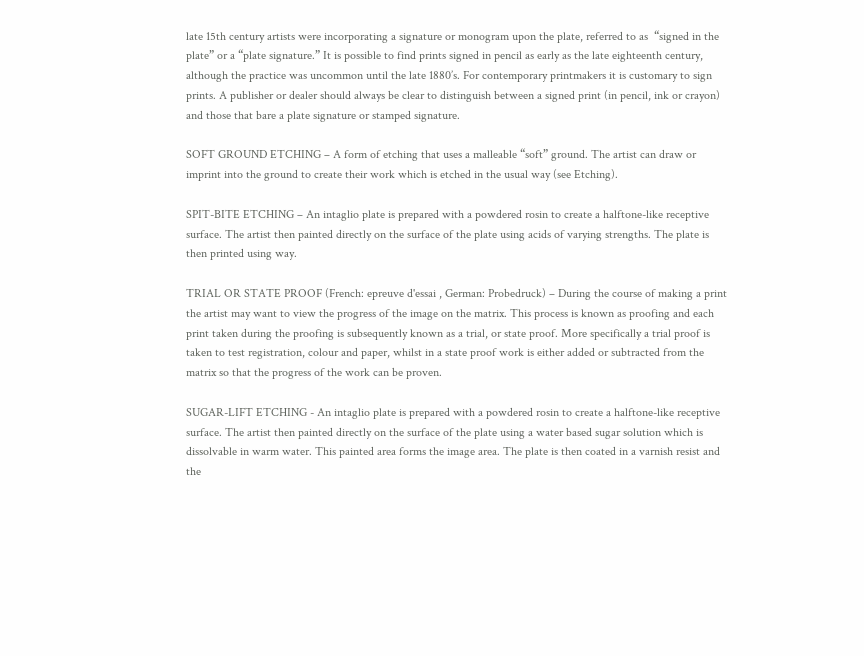late 15th century artists were incorporating a signature or monogram upon the plate, referred to as  “signed in the plate” or a “plate signature.” It is possible to find prints signed in pencil as early as the late eighteenth century, although the practice was uncommon until the late 1880’s. For contemporary printmakers it is customary to sign prints. A publisher or dealer should always be clear to distinguish between a signed print (in pencil, ink or crayon) and those that bare a plate signature or stamped signature.

SOFT GROUND ETCHING – A form of etching that uses a malleable “soft” ground. The artist can draw or imprint into the ground to create their work which is etched in the usual way (see Etching).

SPIT-BITE ETCHING – An intaglio plate is prepared with a powdered rosin to create a halftone-like receptive surface. The artist then painted directly on the surface of the plate using acids of varying strengths. The plate is then printed using way.

TRIAL OR STATE PROOF (French: epreuve d'essai , German: Probedruck) – During the course of making a print the artist may want to view the progress of the image on the matrix. This process is known as proofing and each print taken during the proofing is subsequently known as a trial, or state proof. More specifically a trial proof is taken to test registration, colour and paper, whilst in a state proof work is either added or subtracted from the matrix so that the progress of the work can be proven.

SUGAR-LIFT ETCHING - An intaglio plate is prepared with a powdered rosin to create a halftone-like receptive surface. The artist then painted directly on the surface of the plate using a water based sugar solution which is dissolvable in warm water. This painted area forms the image area. The plate is then coated in a varnish resist and the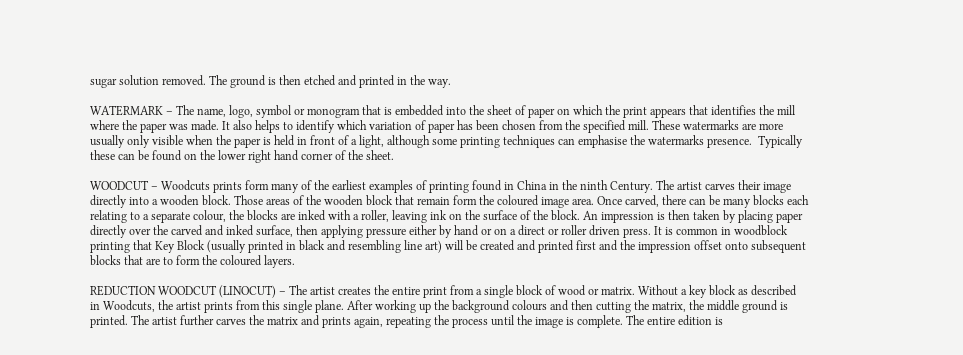sugar solution removed. The ground is then etched and printed in the way.

WATERMARK – The name, logo, symbol or monogram that is embedded into the sheet of paper on which the print appears that identifies the mill where the paper was made. It also helps to identify which variation of paper has been chosen from the specified mill. These watermarks are more usually only visible when the paper is held in front of a light, although some printing techniques can emphasise the watermarks presence.  Typically these can be found on the lower right hand corner of the sheet.

WOODCUT – Woodcuts prints form many of the earliest examples of printing found in China in the ninth Century. The artist carves their image directly into a wooden block. Those areas of the wooden block that remain form the coloured image area. Once carved, there can be many blocks each relating to a separate colour, the blocks are inked with a roller, leaving ink on the surface of the block. An impression is then taken by placing paper directly over the carved and inked surface, then applying pressure either by hand or on a direct or roller driven press. It is common in woodblock printing that Key Block (usually printed in black and resembling line art) will be created and printed first and the impression offset onto subsequent blocks that are to form the coloured layers.

REDUCTION WOODCUT (LINOCUT) – The artist creates the entire print from a single block of wood or matrix. Without a key block as described in Woodcuts, the artist prints from this single plane. After working up the background colours and then cutting the matrix, the middle ground is printed. The artist further carves the matrix and prints again, repeating the process until the image is complete. The entire edition is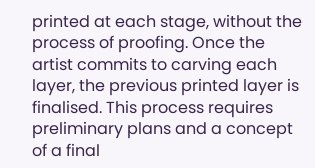printed at each stage, without the process of proofing. Once the artist commits to carving each layer, the previous printed layer is finalised. This process requires preliminary plans and a concept of a final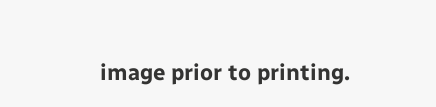image prior to printing.